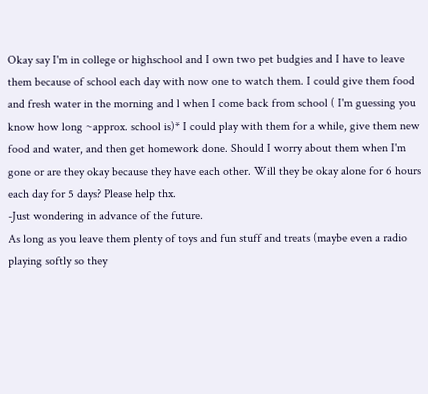Okay say I'm in college or highschool and I own two pet budgies and I have to leave them because of school each day with now one to watch them. I could give them food and fresh water in the morning and l when I come back from school ( I'm guessing you know how long ~approx. school is)* I could play with them for a while, give them new food and water, and then get homework done. Should I worry about them when I'm gone or are they okay because they have each other. Will they be okay alone for 6 hours each day for 5 days? Please help thx.
-Just wondering in advance of the future.
As long as you leave them plenty of toys and fun stuff and treats (maybe even a radio playing softly so they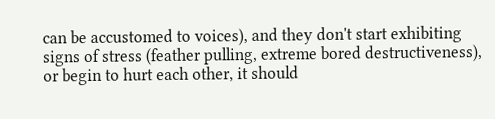can be accustomed to voices), and they don't start exhibiting signs of stress (feather pulling, extreme bored destructiveness), or begin to hurt each other, it should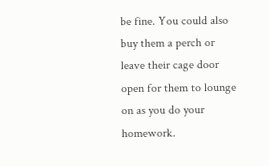be fine. You could also buy them a perch or leave their cage door open for them to lounge on as you do your homework.